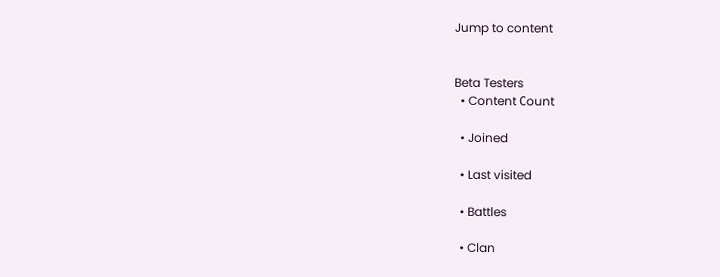Jump to content


Beta Testers
  • Content Сount

  • Joined

  • Last visited

  • Battles

  • Clan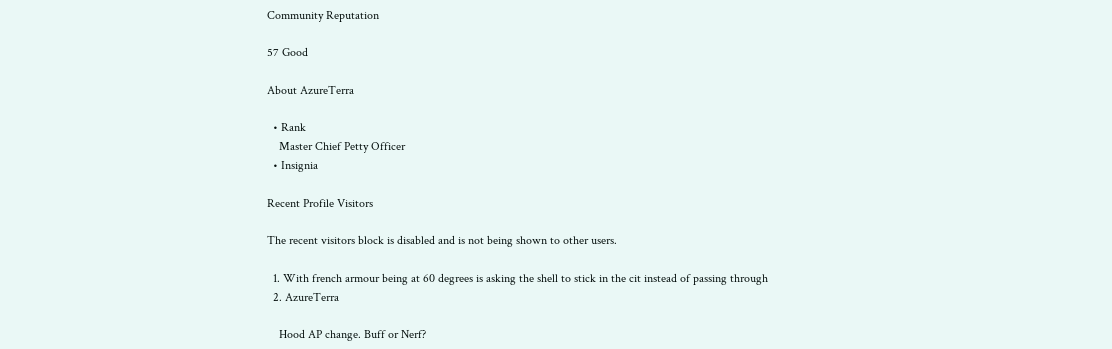Community Reputation

57 Good

About AzureTerra

  • Rank
    Master Chief Petty Officer
  • Insignia

Recent Profile Visitors

The recent visitors block is disabled and is not being shown to other users.

  1. With french armour being at 60 degrees is asking the shell to stick in the cit instead of passing through
  2. AzureTerra

    Hood AP change. Buff or Nerf?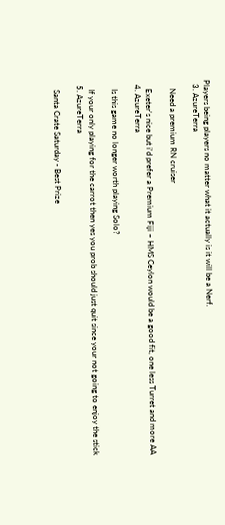Players being players no matter what it actually is it will be a Nerf.
  3. AzureTerra

    Need a premium RN cruiser

    Exeter's nice but i'd prefer a Premium Fiji ~ HMS Ceylon would be a good fit, one less Turret and more AA
  4. AzureTerra

    Is this game no longer worth playing Solo?

    If your only playing for the carrot then yes you prob should just quit since your not going to enjoy the stick
  5. AzureTerra

    Santa Crate Saturday - Best Prize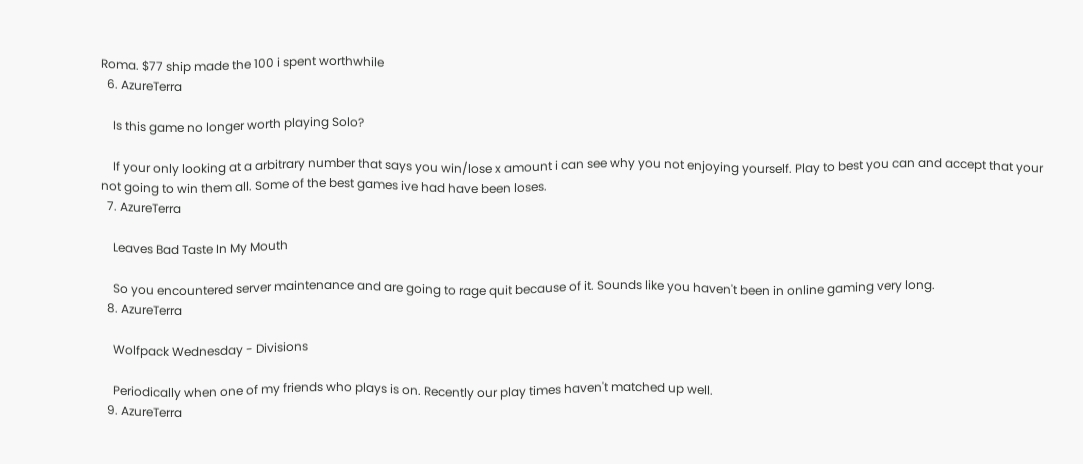Roma. $77 ship made the 100 i spent worthwhile
  6. AzureTerra

    Is this game no longer worth playing Solo?

    If your only looking at a arbitrary number that says you win/lose x amount i can see why you not enjoying yourself. Play to best you can and accept that your not going to win them all. Some of the best games ive had have been loses.
  7. AzureTerra

    Leaves Bad Taste In My Mouth

    So you encountered server maintenance and are going to rage quit because of it. Sounds like you haven't been in online gaming very long.
  8. AzureTerra

    Wolfpack Wednesday - Divisions

    Periodically when one of my friends who plays is on. Recently our play times haven't matched up well.
  9. AzureTerra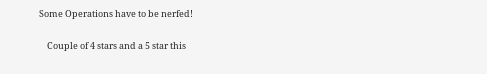Some Operations have to be nerfed!

    Couple of 4 stars and a 5 star this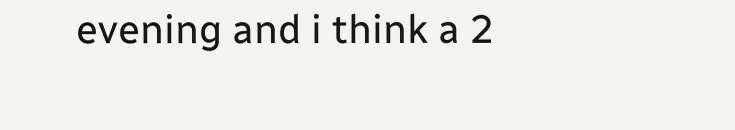evening and i think a 2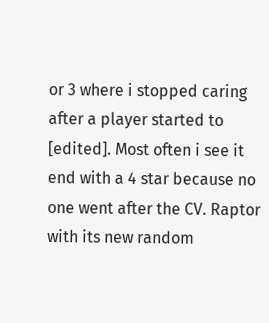or 3 where i stopped caring after a player started to [edited]. Most often i see it end with a 4 star because no one went after the CV. Raptor with its new random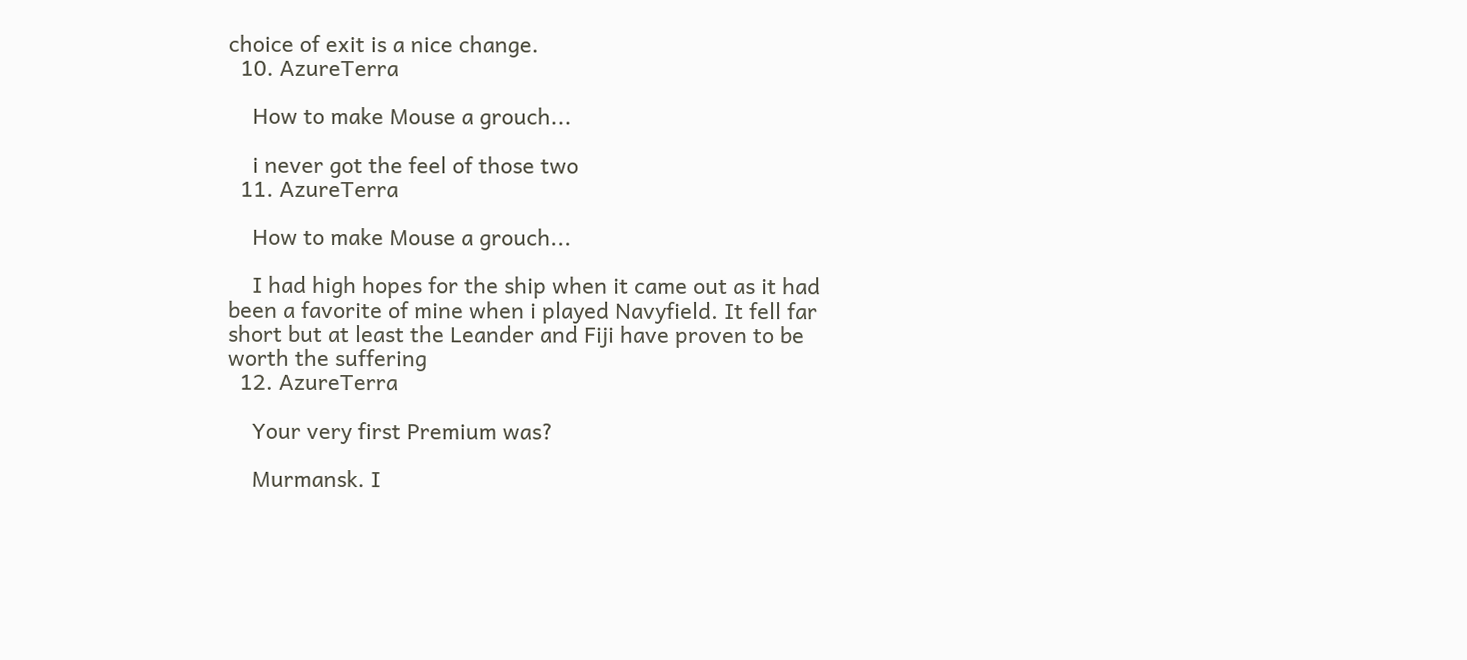choice of exit is a nice change.
  10. AzureTerra

    How to make Mouse a grouch...

    i never got the feel of those two
  11. AzureTerra

    How to make Mouse a grouch...

    I had high hopes for the ship when it came out as it had been a favorite of mine when i played Navyfield. It fell far short but at least the Leander and Fiji have proven to be worth the suffering
  12. AzureTerra

    Your very first Premium was?

    Murmansk. I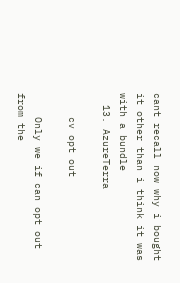cant recall now why i bought it other than i think it was with a bundle
  13. AzureTerra

    cv opt out

    Only we if can opt out from the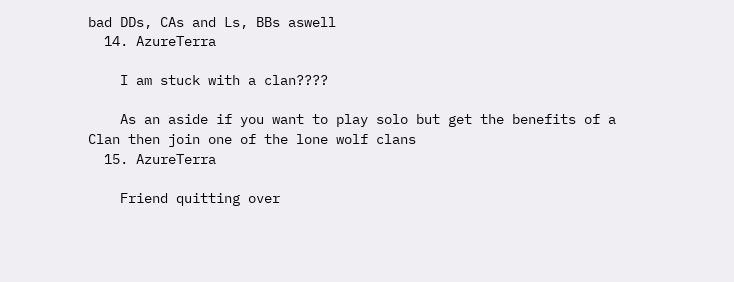bad DDs, CAs and Ls, BBs aswell
  14. AzureTerra

    I am stuck with a clan????

    As an aside if you want to play solo but get the benefits of a Clan then join one of the lone wolf clans
  15. AzureTerra

    Friend quitting over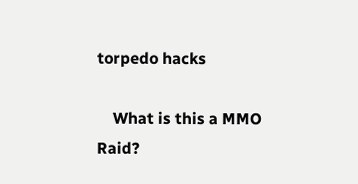torpedo hacks

    What is this a MMO Raid?